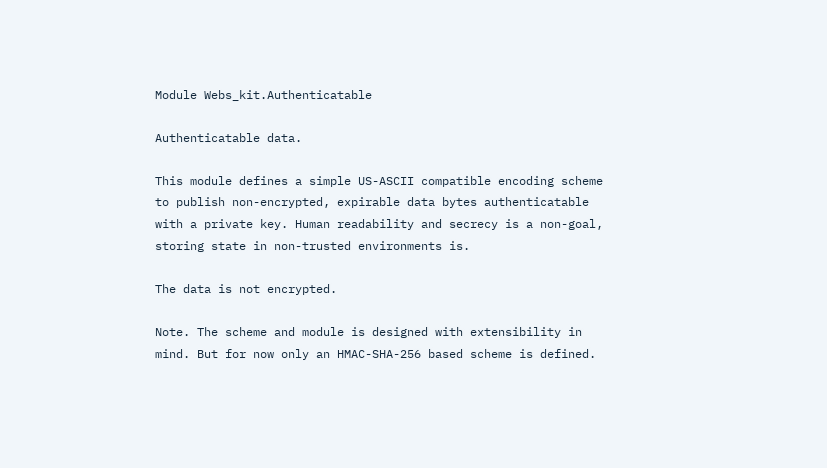Module Webs_kit.Authenticatable

Authenticatable data.

This module defines a simple US-ASCII compatible encoding scheme to publish non-encrypted, expirable data bytes authenticatable with a private key. Human readability and secrecy is a non-goal, storing state in non-trusted environments is.

The data is not encrypted.

Note. The scheme and module is designed with extensibility in mind. But for now only an HMAC-SHA-256 based scheme is defined.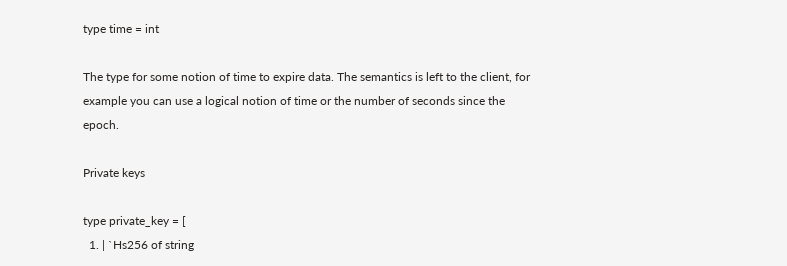type time = int

The type for some notion of time to expire data. The semantics is left to the client, for example you can use a logical notion of time or the number of seconds since the epoch.

Private keys

type private_key = [
  1. | `Hs256 of string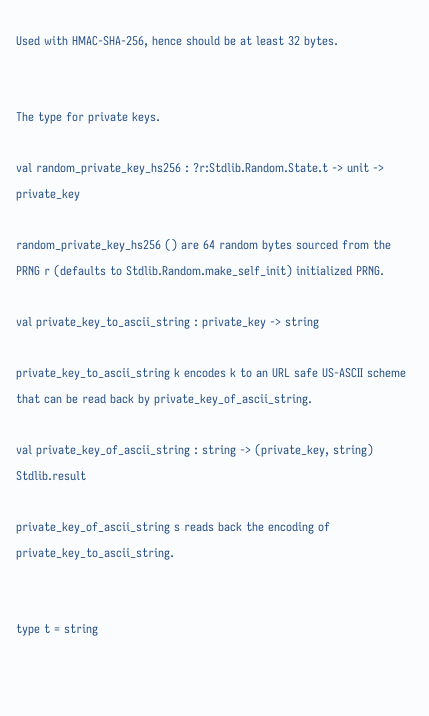Used with HMAC-SHA-256, hence should be at least 32 bytes.


The type for private keys.

val random_private_key_hs256 : ?r:Stdlib.Random.State.t -> unit -> private_key

random_private_key_hs256 () are 64 random bytes sourced from the PRNG r (defaults to Stdlib.Random.make_self_init) initialized PRNG.

val private_key_to_ascii_string : private_key -> string

private_key_to_ascii_string k encodes k to an URL safe US-ASCII scheme that can be read back by private_key_of_ascii_string.

val private_key_of_ascii_string : string -> (private_key, string) Stdlib.result

private_key_of_ascii_string s reads back the encoding of private_key_to_ascii_string.


type t = string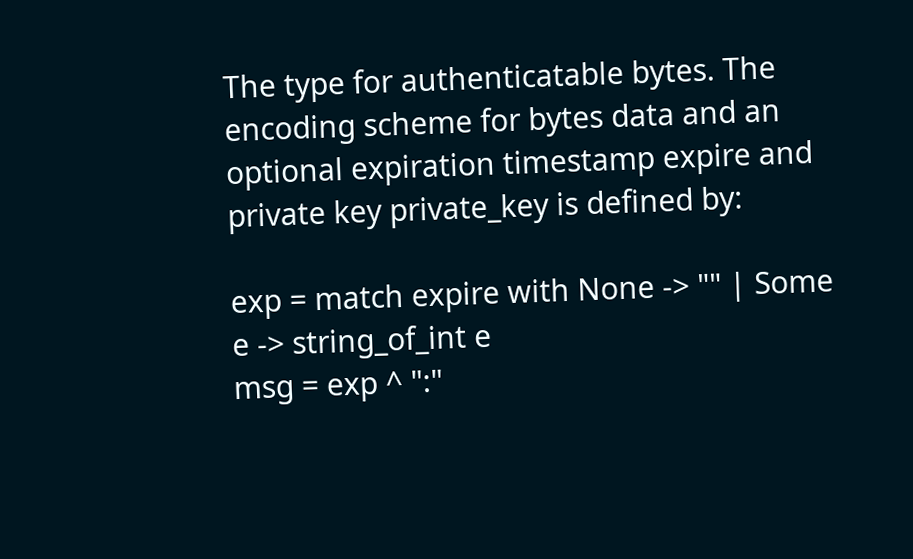The type for authenticatable bytes. The encoding scheme for bytes data and an optional expiration timestamp expire and private key private_key is defined by:

exp = match expire with None -> "" | Some e -> string_of_int e
msg = exp ^ ":"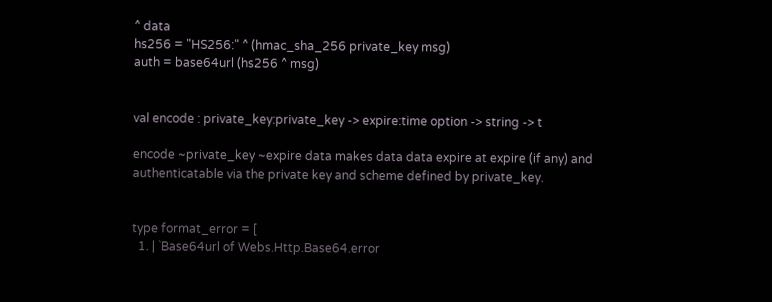^ data
hs256 = "HS256:" ^ (hmac_sha_256 private_key msg)
auth = base64url (hs256 ^ msg)


val encode : private_key:private_key -> expire:time option -> string -> t

encode ~private_key ~expire data makes data data expire at expire (if any) and authenticatable via the private key and scheme defined by private_key.


type format_error = [
  1. | `Base64url of Webs.Http.Base64.error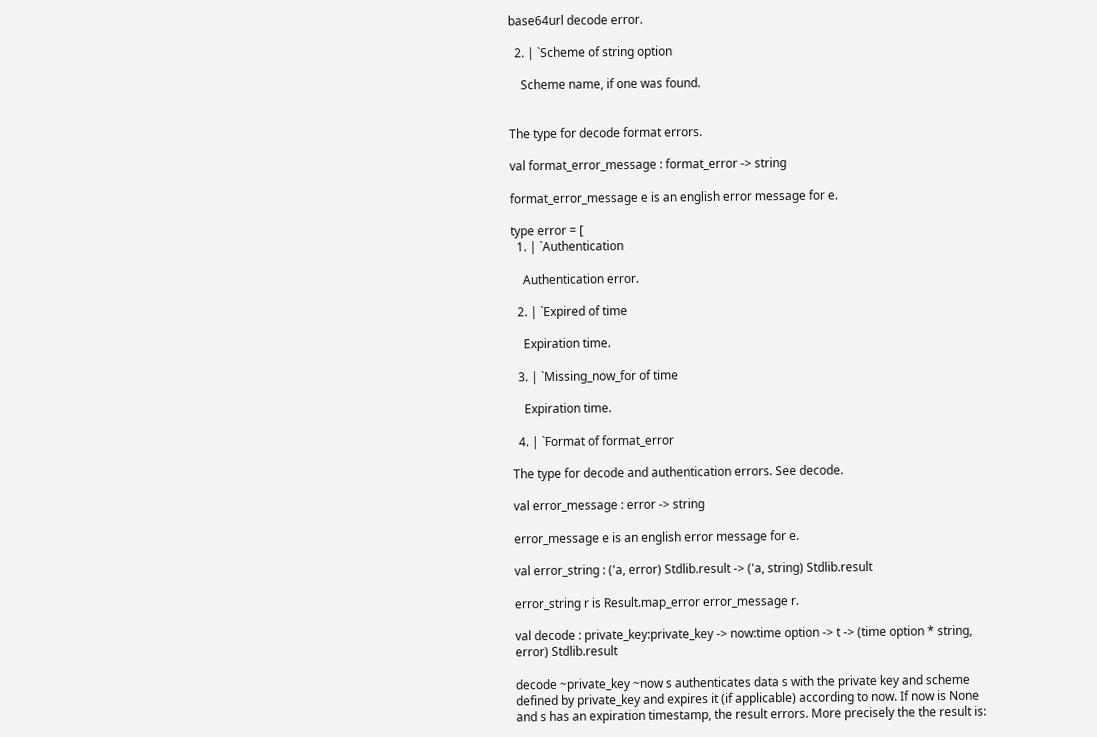base64url decode error.

  2. | `Scheme of string option

    Scheme name, if one was found.


The type for decode format errors.

val format_error_message : format_error -> string

format_error_message e is an english error message for e.

type error = [
  1. | `Authentication

    Authentication error.

  2. | `Expired of time

    Expiration time.

  3. | `Missing_now_for of time

    Expiration time.

  4. | `Format of format_error

The type for decode and authentication errors. See decode.

val error_message : error -> string

error_message e is an english error message for e.

val error_string : ('a, error) Stdlib.result -> ('a, string) Stdlib.result

error_string r is Result.map_error error_message r.

val decode : private_key:private_key -> now:time option -> t -> (time option * string, error) Stdlib.result

decode ~private_key ~now s authenticates data s with the private key and scheme defined by private_key and expires it (if applicable) according to now. If now is None and s has an expiration timestamp, the result errors. More precisely the the result is: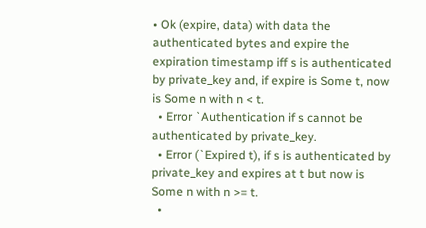• Ok (expire, data) with data the authenticated bytes and expire the expiration timestamp iff s is authenticated by private_key and, if expire is Some t, now is Some n with n < t.
  • Error `Authentication if s cannot be authenticated by private_key.
  • Error (`Expired t), if s is authenticated by private_key and expires at t but now is Some n with n >= t.
  •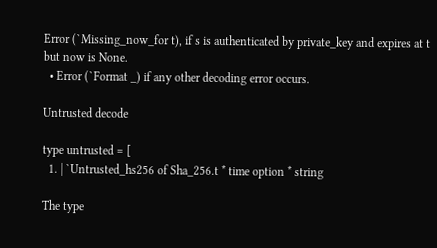Error (`Missing_now_for t), if s is authenticated by private_key and expires at t but now is None.
  • Error (`Format _) if any other decoding error occurs.

Untrusted decode

type untrusted = [
  1. | `Untrusted_hs256 of Sha_256.t * time option * string

The type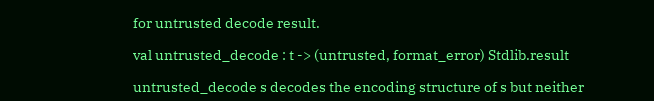for untrusted decode result.

val untrusted_decode : t -> (untrusted, format_error) Stdlib.result

untrusted_decode s decodes the encoding structure of s but neither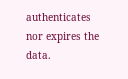authenticates nor expires the data.